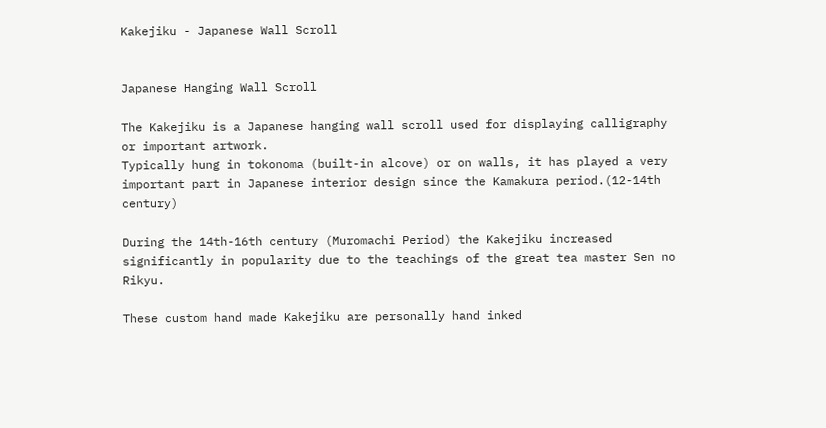Kakejiku - Japanese Wall Scroll


Japanese Hanging Wall Scroll

The Kakejiku is a Japanese hanging wall scroll used for displaying calligraphy or important artwork.
Typically hung in tokonoma (built-in alcove) or on walls, it has played a very important part in Japanese interior design since the Kamakura period.(12-14th century)

During the 14th-16th century (Muromachi Period) the Kakejiku increased significantly in popularity due to the teachings of the great tea master Sen no Rikyu.

These custom hand made Kakejiku are personally hand inked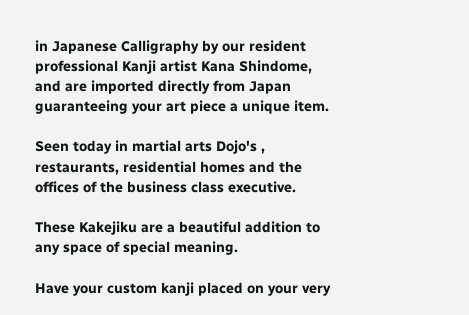in Japanese Calligraphy by our resident professional Kanji artist Kana Shindome, and are imported directly from Japan guaranteeing your art piece a unique item.

Seen today in martial arts Dojo's , restaurants, residential homes and the offices of the business class executive.

These Kakejiku are a beautiful addition to any space of special meaning.

Have your custom kanji placed on your very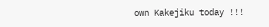own Kakejiku today !!!